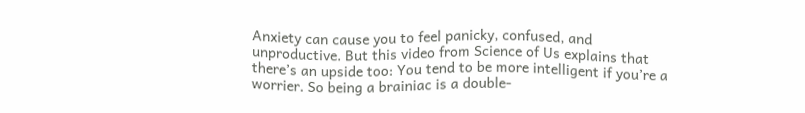Anxiety can cause you to feel panicky, confused, and unproductive. But this video from Science of Us explains that there’s an upside too: You tend to be more intelligent if you’re a worrier. So being a brainiac is a double-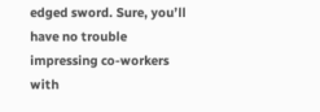edged sword. Sure, you’ll have no trouble impressing co-workers with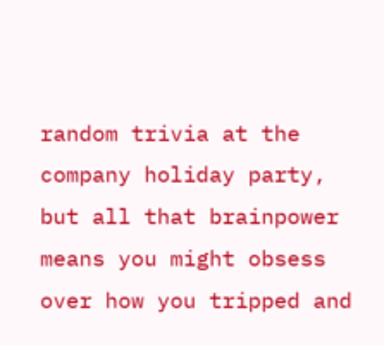random trivia at the company holiday party, but all that brainpower means you might obsess over how you tripped and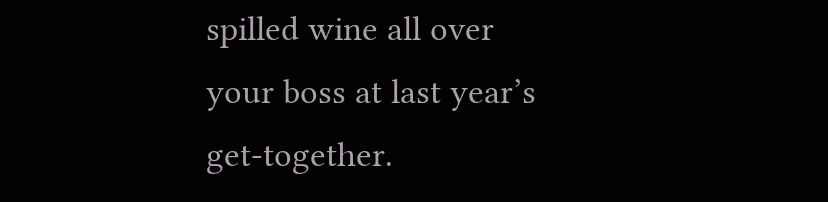spilled wine all over your boss at last year’s get-together.